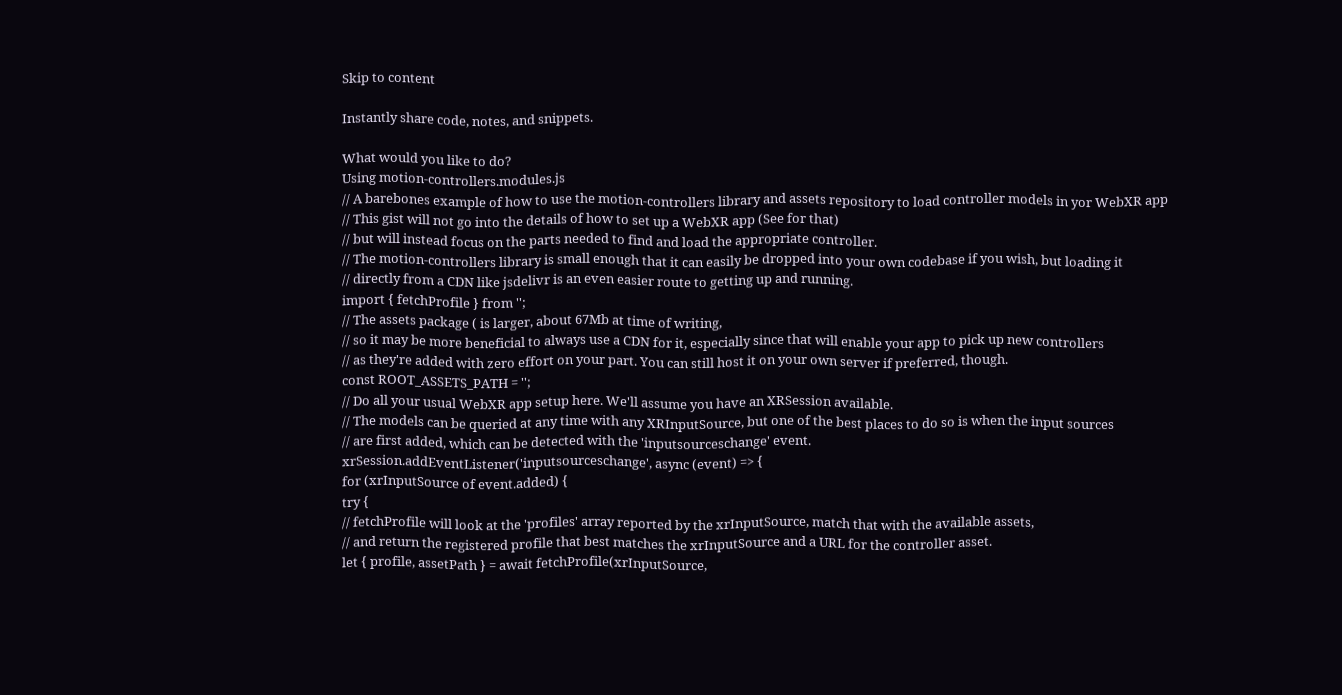Skip to content

Instantly share code, notes, and snippets.

What would you like to do?
Using motion-controllers.modules.js
// A barebones example of how to use the motion-controllers library and assets repository to load controller models in yor WebXR app
// This gist will not go into the details of how to set up a WebXR app (See for that)
// but will instead focus on the parts needed to find and load the appropriate controller.
// The motion-controllers library is small enough that it can easily be dropped into your own codebase if you wish, but loading it
// directly from a CDN like jsdelivr is an even easier route to getting up and running.
import { fetchProfile } from '';
// The assets package ( is larger, about 67Mb at time of writing,
// so it may be more beneficial to always use a CDN for it, especially since that will enable your app to pick up new controllers
// as they're added with zero effort on your part. You can still host it on your own server if preferred, though.
const ROOT_ASSETS_PATH = '';
// Do all your usual WebXR app setup here. We'll assume you have an XRSession available.
// The models can be queried at any time with any XRInputSource, but one of the best places to do so is when the input sources
// are first added, which can be detected with the 'inputsourceschange' event.
xrSession.addEventListener('inputsourceschange', async (event) => {
for (xrInputSource of event.added) {
try {
// fetchProfile will look at the 'profiles' array reported by the xrInputSource, match that with the available assets,
// and return the registered profile that best matches the xrInputSource and a URL for the controller asset.
let { profile, assetPath } = await fetchProfile(xrInputSource,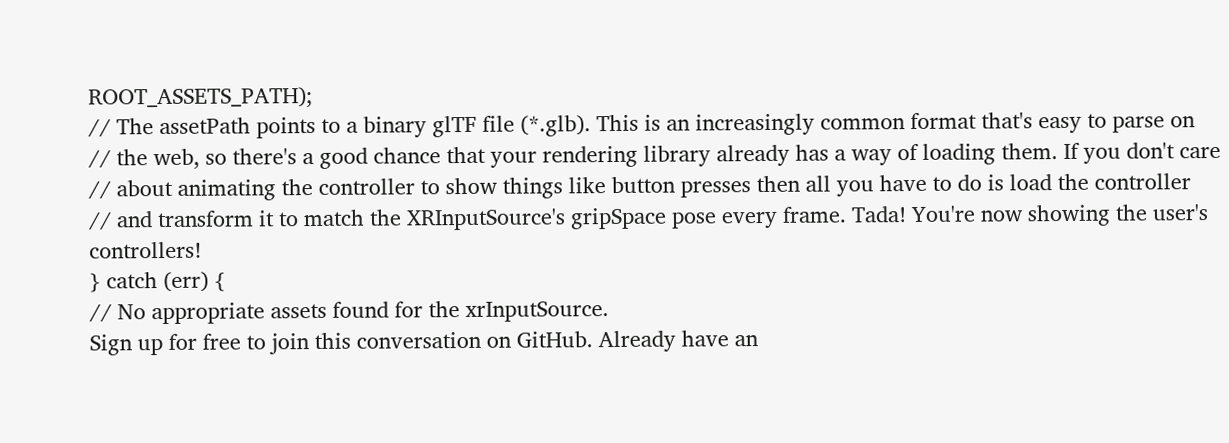ROOT_ASSETS_PATH);
// The assetPath points to a binary glTF file (*.glb). This is an increasingly common format that's easy to parse on
// the web, so there's a good chance that your rendering library already has a way of loading them. If you don't care
// about animating the controller to show things like button presses then all you have to do is load the controller
// and transform it to match the XRInputSource's gripSpace pose every frame. Tada! You're now showing the user's controllers!
} catch (err) {
// No appropriate assets found for the xrInputSource.
Sign up for free to join this conversation on GitHub. Already have an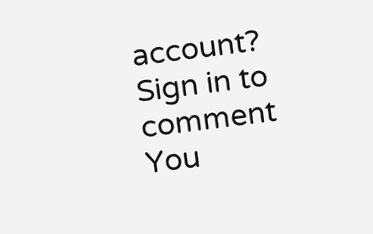account? Sign in to comment
You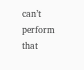can’t perform that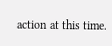action at this time.